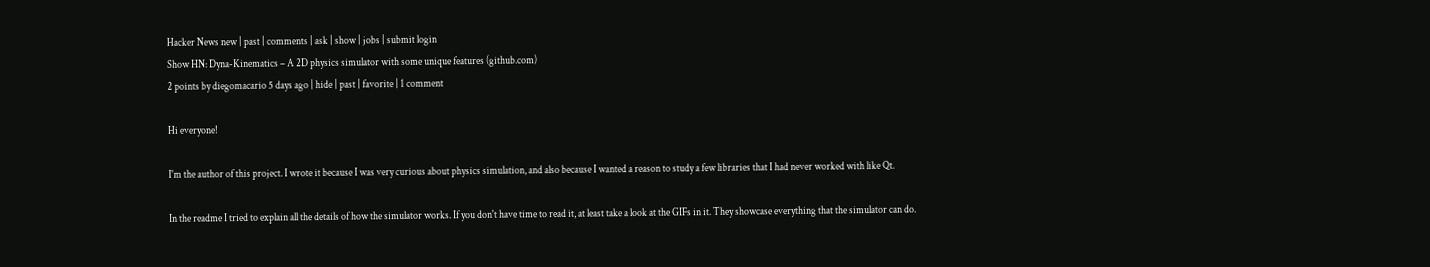Hacker News new | past | comments | ask | show | jobs | submit login
Show HN: Dyna-Kinematics – A 2D physics simulator with some unique features (github.com)
2 points by diegomacario 5 days ago | hide | past | favorite | 1 comment

Hi everyone!

I'm the author of this project. I wrote it because I was very curious about physics simulation, and also because I wanted a reason to study a few libraries that I had never worked with like Qt.

In the readme I tried to explain all the details of how the simulator works. If you don't have time to read it, at least take a look at the GIFs in it. They showcase everything that the simulator can do.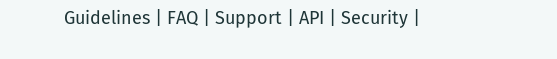Guidelines | FAQ | Support | API | Security |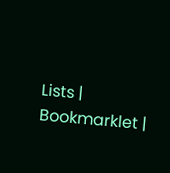Lists | Bookmarklet |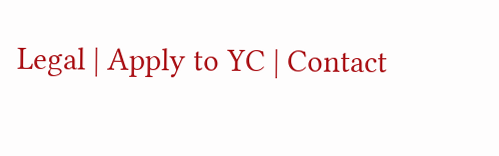Legal | Apply to YC | Contact